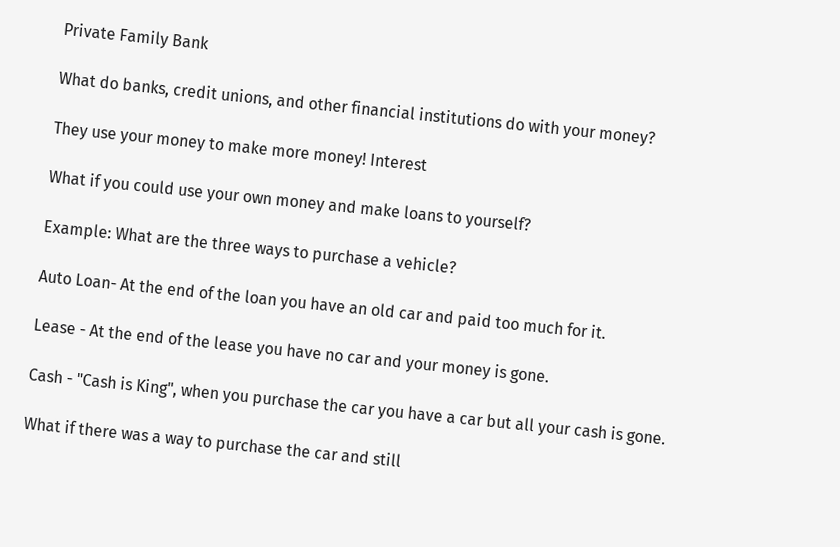Private Family Bank

What do banks, credit unions, and other financial institutions do with your money?

They use your money to make more money! Interest

What if you could use your own money and make loans to yourself?

Example: What are the three ways to purchase a vehicle?

Auto Loan- At the end of the loan you have an old car and paid too much for it.

Lease - At the end of the lease you have no car and your money is gone.

Cash - "Cash is King", when you purchase the car you have a car but all your cash is gone.

What if there was a way to purchase the car and still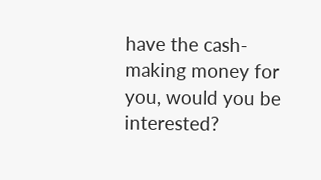have the cash- making money for you, would you be interested?